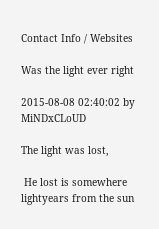Contact Info / Websites

Was the light ever right

2015-08-08 02:40:02 by MiNDxCLoUD

The light was lost,

 He lost is somewhere lightyears from the sun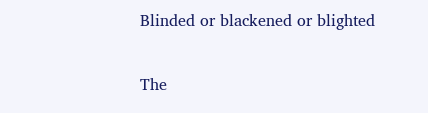Blinded or blackened or blighted

The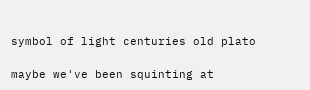symbol of light centuries old plato

maybe we've been squinting at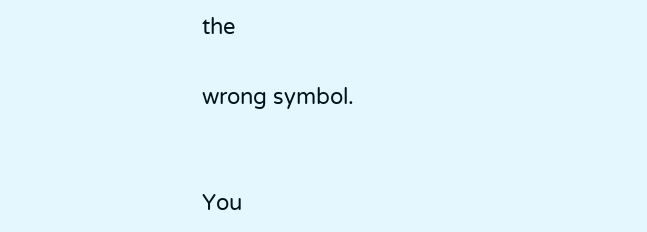the

wrong symbol.


You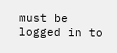must be logged in to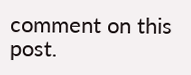comment on this post.